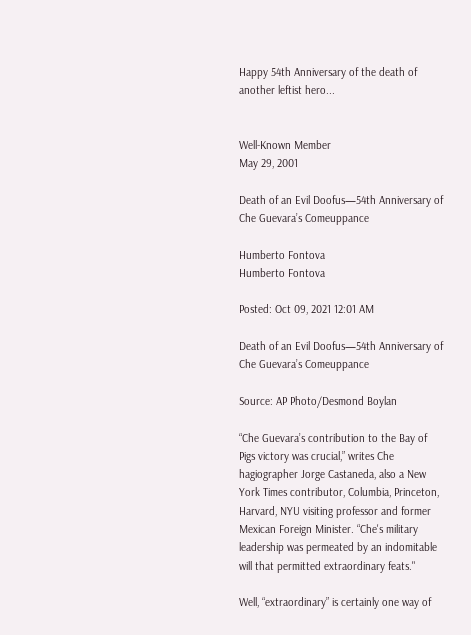Happy 54th Anniversary of the death of another leftist hero...


Well-Known Member
May 29, 2001

Death of an Evil Doofus—54th Anniversary of Che Guevara’s Comeuppance

Humberto Fontova
Humberto Fontova

Posted: Oct 09, 2021 12:01 AM

Death of an Evil Doofus—54th Anniversary of Che Guevara’s Comeuppance

Source: AP Photo/Desmond Boylan

“Che Guevara’s contribution to the Bay of Pigs victory was crucial,” writes Che hagiographer Jorge Castaneda, also a New York Times contributor, Columbia, Princeton, Harvard, NYU visiting professor and former Mexican Foreign Minister. “Che's military leadership was permeated by an indomitable will that permitted extraordinary feats."

Well, “extraordinary” is certainly one way of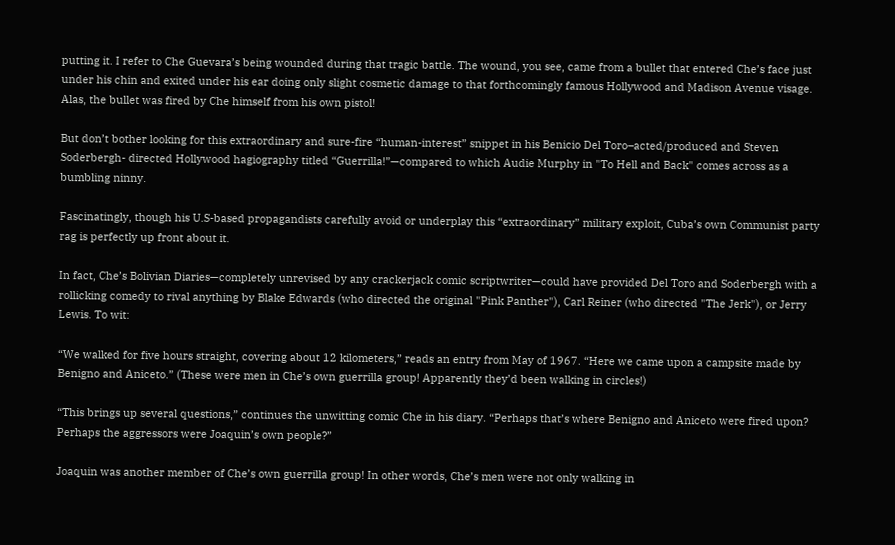putting it. I refer to Che Guevara’s being wounded during that tragic battle. The wound, you see, came from a bullet that entered Che’s face just under his chin and exited under his ear doing only slight cosmetic damage to that forthcomingly famous Hollywood and Madison Avenue visage. Alas, the bullet was fired by Che himself from his own pistol!

But don’t bother looking for this extraordinary and sure-fire “human-interest” snippet in his Benicio Del Toro–acted/produced and Steven Soderbergh- directed Hollywood hagiography titled “Guerrilla!”—compared to which Audie Murphy in "To Hell and Back" comes across as a bumbling ninny.

Fascinatingly, though his U.S-based propagandists carefully avoid or underplay this “extraordinary” military exploit, Cuba’s own Communist party rag is perfectly up front about it.

In fact, Che’s Bolivian Diaries—completely unrevised by any crackerjack comic scriptwriter—could have provided Del Toro and Soderbergh with a rollicking comedy to rival anything by Blake Edwards (who directed the original "Pink Panther"), Carl Reiner (who directed "The Jerk"), or Jerry Lewis. To wit:

“We walked for five hours straight, covering about 12 kilometers,” reads an entry from May of 1967. “Here we came upon a campsite made by Benigno and Aniceto.” (These were men in Che’s own guerrilla group! Apparently they’d been walking in circles!)

“This brings up several questions,” continues the unwitting comic Che in his diary. “Perhaps that’s where Benigno and Aniceto were fired upon? Perhaps the aggressors were Joaquin’s own people?”

Joaquin was another member of Che’s own guerrilla group! In other words, Che’s men were not only walking in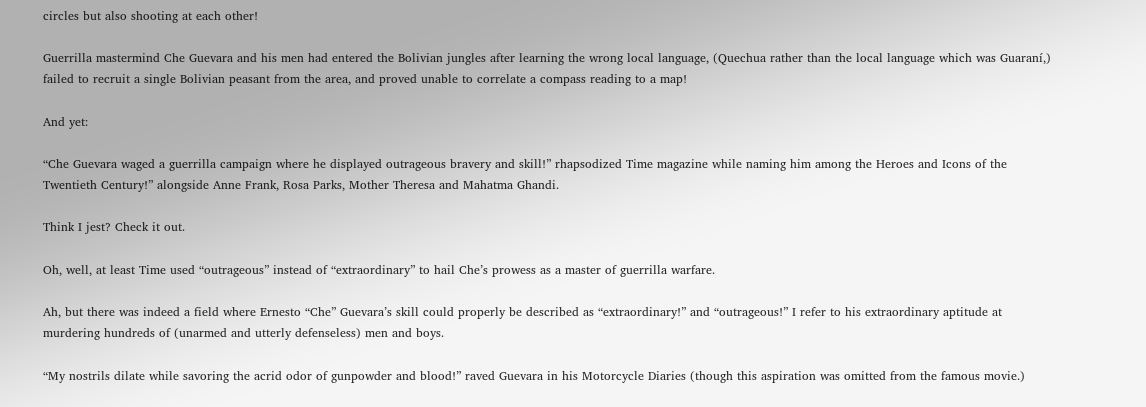circles but also shooting at each other!

Guerrilla mastermind Che Guevara and his men had entered the Bolivian jungles after learning the wrong local language, (Quechua rather than the local language which was Guaraní,) failed to recruit a single Bolivian peasant from the area, and proved unable to correlate a compass reading to a map!

And yet:

“Che Guevara waged a guerrilla campaign where he displayed outrageous bravery and skill!” rhapsodized Time magazine while naming him among the Heroes and Icons of the Twentieth Century!” alongside Anne Frank, Rosa Parks, Mother Theresa and Mahatma Ghandi.

Think I jest? Check it out.

Oh, well, at least Time used “outrageous” instead of “extraordinary” to hail Che’s prowess as a master of guerrilla warfare.

Ah, but there was indeed a field where Ernesto “Che” Guevara’s skill could properly be described as “extraordinary!” and “outrageous!” I refer to his extraordinary aptitude at murdering hundreds of (unarmed and utterly defenseless) men and boys.

“My nostrils dilate while savoring the acrid odor of gunpowder and blood!” raved Guevara in his Motorcycle Diaries (though this aspiration was omitted from the famous movie.)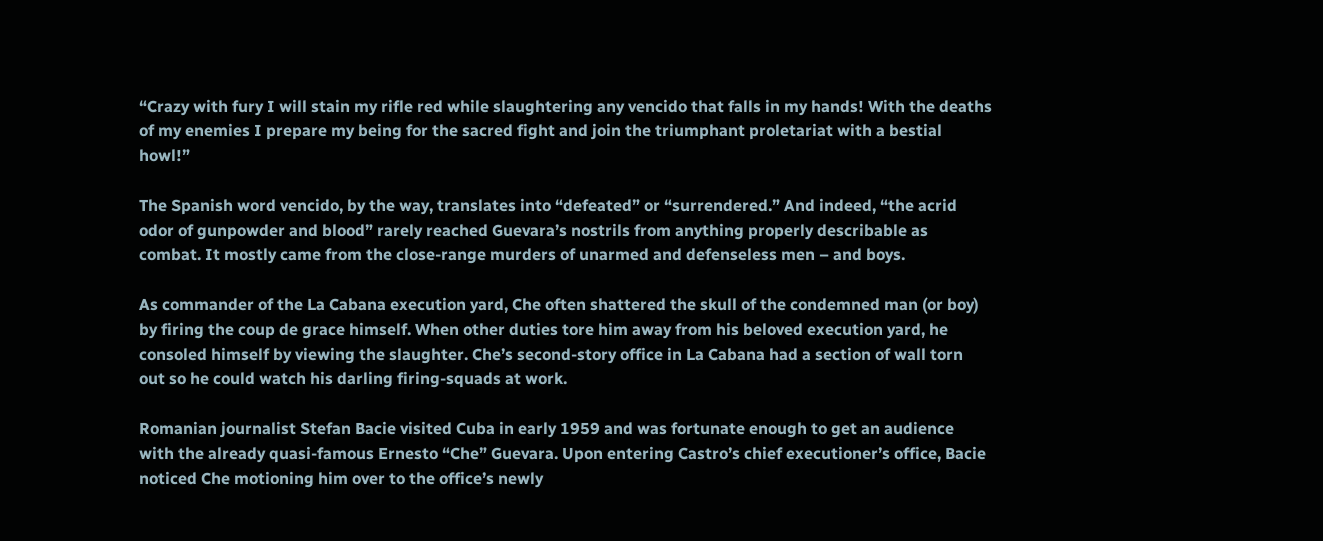“Crazy with fury I will stain my rifle red while slaughtering any vencido that falls in my hands! With the deaths of my enemies I prepare my being for the sacred fight and join the triumphant proletariat with a bestial howl!”

The Spanish word vencido, by the way, translates into “defeated” or “surrendered.” And indeed, “the acrid odor of gunpowder and blood” rarely reached Guevara’s nostrils from anything properly describable as combat. It mostly came from the close-range murders of unarmed and defenseless men – and boys.

As commander of the La Cabana execution yard, Che often shattered the skull of the condemned man (or boy) by firing the coup de grace himself. When other duties tore him away from his beloved execution yard, he consoled himself by viewing the slaughter. Che’s second-story office in La Cabana had a section of wall torn out so he could watch his darling firing-squads at work.

Romanian journalist Stefan Bacie visited Cuba in early 1959 and was fortunate enough to get an audience with the already quasi-famous Ernesto “Che” Guevara. Upon entering Castro’s chief executioner’s office, Bacie noticed Che motioning him over to the office’s newly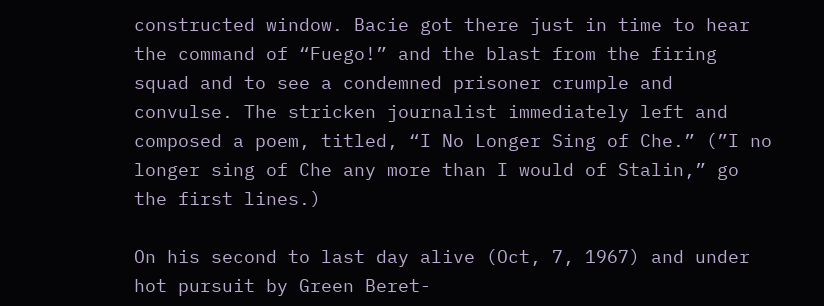constructed window. Bacie got there just in time to hear the command of “Fuego!” and the blast from the firing squad and to see a condemned prisoner crumple and convulse. The stricken journalist immediately left and composed a poem, titled, “I No Longer Sing of Che.” (”I no longer sing of Che any more than I would of Stalin,” go the first lines.)

On his second to last day alive (Oct, 7, 1967) and under hot pursuit by Green Beret-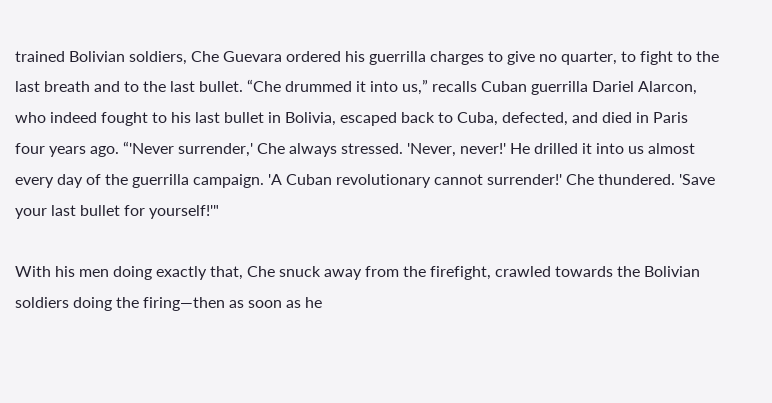trained Bolivian soldiers, Che Guevara ordered his guerrilla charges to give no quarter, to fight to the last breath and to the last bullet. “Che drummed it into us,” recalls Cuban guerrilla Dariel Alarcon, who indeed fought to his last bullet in Bolivia, escaped back to Cuba, defected, and died in Paris four years ago. “'Never surrender,' Che always stressed. 'Never, never!' He drilled it into us almost every day of the guerrilla campaign. 'A Cuban revolutionary cannot surrender!' Che thundered. 'Save your last bullet for yourself!'"

With his men doing exactly that, Che snuck away from the firefight, crawled towards the Bolivian soldiers doing the firing—then as soon as he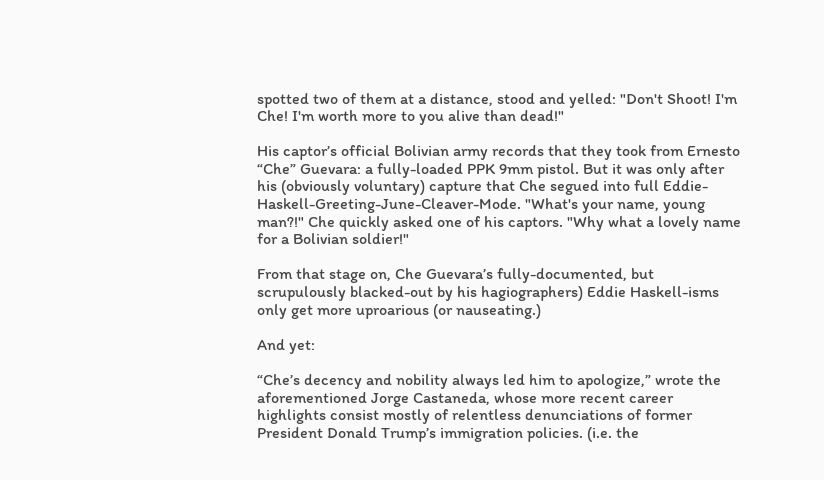spotted two of them at a distance, stood and yelled: "Don't Shoot! I'm Che! I'm worth more to you alive than dead!"

His captor’s official Bolivian army records that they took from Ernesto “Che” Guevara: a fully-loaded PPK 9mm pistol. But it was only after his (obviously voluntary) capture that Che segued into full Eddie-Haskell-Greeting-June-Cleaver-Mode. "What's your name, young man?!" Che quickly asked one of his captors. "Why what a lovely name for a Bolivian soldier!"

From that stage on, Che Guevara’s fully-documented, but scrupulously blacked-out by his hagiographers) Eddie Haskell-isms only get more uproarious (or nauseating.)

And yet:

“Che’s decency and nobility always led him to apologize,” wrote the aforementioned Jorge Castaneda, whose more recent career highlights consist mostly of relentless denunciations of former President Donald Trump’s immigration policies. (i.e. the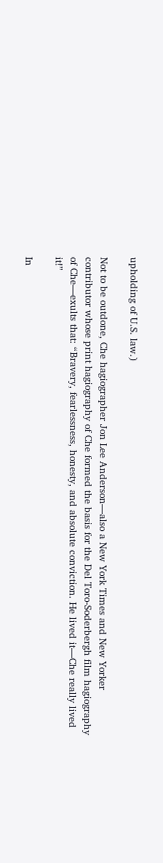upholding of U.S. law.)

Not to be outdone, Che hagiographer Jon Lee Anderson—also a New York Times and New Yorker contributor whose print hagiography of Che formed the basis for the Del Toro-Soderbergh film hagiography of Che—exults that: “Bravery, fearlessness, honesty, and absolute conviction. He lived it—Che really lived it!”

In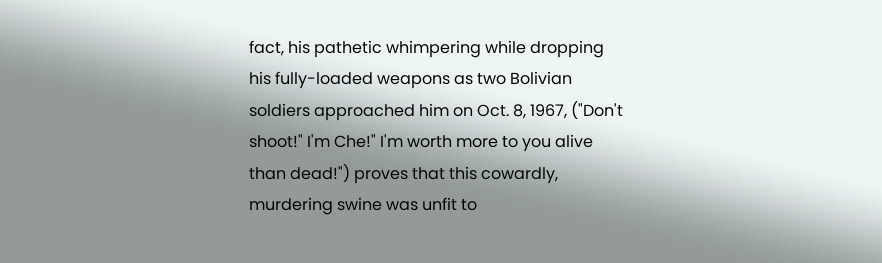fact, his pathetic whimpering while dropping his fully-loaded weapons as two Bolivian soldiers approached him on Oct. 8, 1967, ("Don't shoot!" I'm Che!" I'm worth more to you alive than dead!") proves that this cowardly, murdering swine was unfit to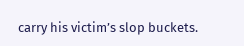carry his victim’s slop buckets.